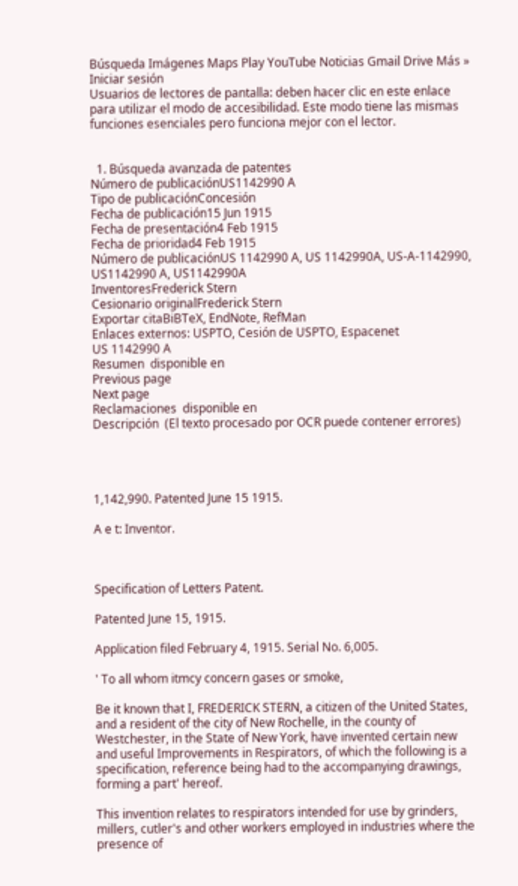Búsqueda Imágenes Maps Play YouTube Noticias Gmail Drive Más »
Iniciar sesión
Usuarios de lectores de pantalla: deben hacer clic en este enlace para utilizar el modo de accesibilidad. Este modo tiene las mismas funciones esenciales pero funciona mejor con el lector.


  1. Búsqueda avanzada de patentes
Número de publicaciónUS1142990 A
Tipo de publicaciónConcesión
Fecha de publicación15 Jun 1915
Fecha de presentación4 Feb 1915
Fecha de prioridad4 Feb 1915
Número de publicaciónUS 1142990 A, US 1142990A, US-A-1142990, US1142990 A, US1142990A
InventoresFrederick Stern
Cesionario originalFrederick Stern
Exportar citaBiBTeX, EndNote, RefMan
Enlaces externos: USPTO, Cesión de USPTO, Espacenet
US 1142990 A
Resumen  disponible en
Previous page
Next page
Reclamaciones  disponible en
Descripción  (El texto procesado por OCR puede contener errores)




1,142,990. Patented June 15 1915.

A e t: Inventor.



Specification of Letters Patent.

Patented June 15, 1915.

Application filed February 4, 1915. Serial No. 6,005.

' To all whom itmcy concern gases or smoke,

Be it known that I, FREDERICK STERN, a citizen of the United States, and a resident of the city of New Rochelle, in the county of Westchester, in the State of New York, have invented certain new and useful Improvements in Respirators, of which the following is a specification, reference being had to the accompanying drawings, forming a part' hereof.

This invention relates to respirators intended for use by grinders, millers, cutler's and other workers employed in industries where the presence of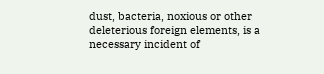dust, bacteria, noxious or other deleterious foreign elements, is a necessary incident of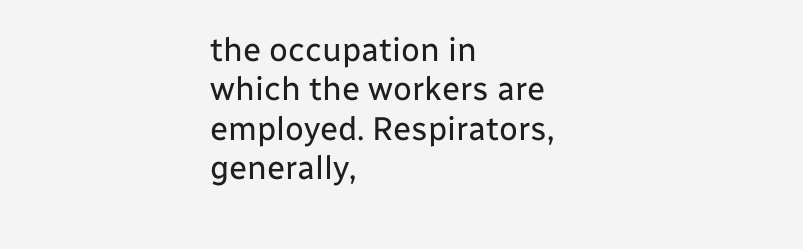the occupation in which the workers are employed. Respirators, generally,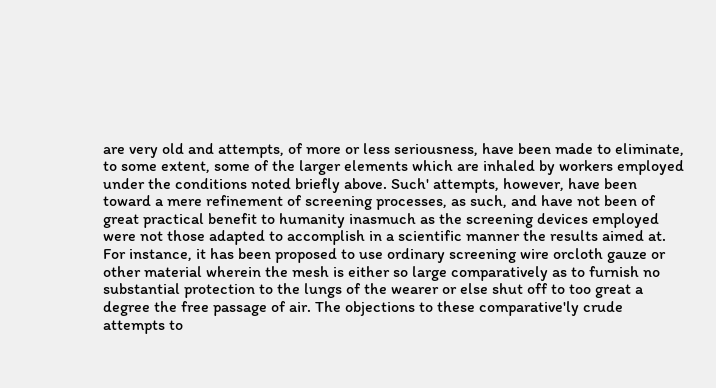are very old and attempts, of more or less seriousness, have been made to eliminate, to some extent, some of the larger elements which are inhaled by workers employed under the conditions noted briefly above. Such' attempts, however, have been toward a mere refinement of screening processes, as such, and have not been of great practical benefit to humanity inasmuch as the screening devices employed were not those adapted to accomplish in a scientific manner the results aimed at. For instance, it has been proposed to use ordinary screening wire orcloth gauze or other material wherein the mesh is either so large comparatively as to furnish no substantial protection to the lungs of the wearer or else shut off to too great a degree the free passage of air. The objections to these comparative'ly crude attempts to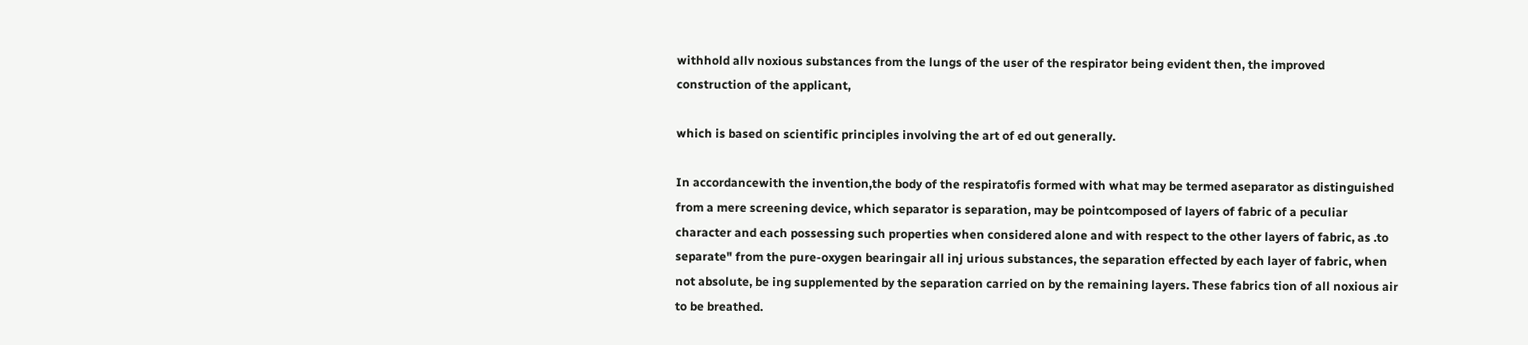withhold allv noxious substances from the lungs of the user of the respirator being evident then, the improved construction of the applicant,

which is based on scientific principles involving the art of ed out generally.

In accordancewith the invention,the body of the respiratofis formed with what may be termed aseparator as distinguished from a mere screening device, which separator is separation, may be pointcomposed of layers of fabric of a peculiar character and each possessing such properties when considered alone and with respect to the other layers of fabric, as .to separate" from the pure-oxygen bearingair all inj urious substances, the separation effected by each layer of fabric, when not absolute, be ing supplemented by the separation carried on by the remaining layers. These fabrics tion of all noxious air to be breathed.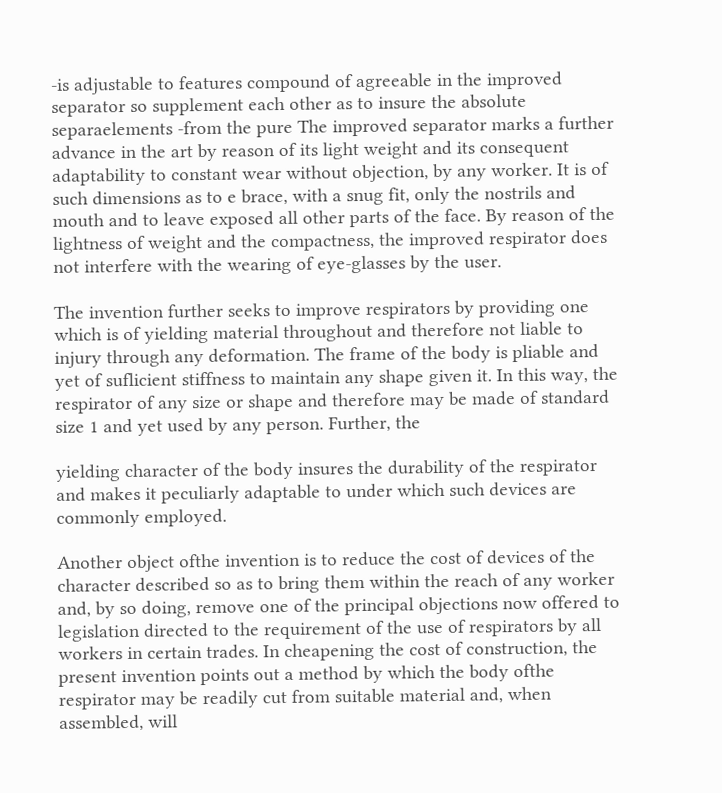-is adjustable to features compound of agreeable in the improved separator so supplement each other as to insure the absolute separaelements -from the pure The improved separator marks a further advance in the art by reason of its light weight and its consequent adaptability to constant wear without objection, by any worker. It is of such dimensions as to e brace, with a snug fit, only the nostrils and mouth and to leave exposed all other parts of the face. By reason of the lightness of weight and the compactness, the improved respirator does not interfere with the wearing of eye-glasses by the user.

The invention further seeks to improve respirators by providing one which is of yielding material throughout and therefore not liable to injury through any deformation. The frame of the body is pliable and yet of suflicient stiffness to maintain any shape given it. In this way, the respirator of any size or shape and therefore may be made of standard size 1 and yet used by any person. Further, the

yielding character of the body insures the durability of the respirator and makes it peculiarly adaptable to under which such devices are commonly employed.

Another object ofthe invention is to reduce the cost of devices of the character described so as to bring them within the reach of any worker and, by so doing, remove one of the principal objections now offered to legislation directed to the requirement of the use of respirators by all workers in certain trades. In cheapening the cost of construction, the present invention points out a method by which the body ofthe respirator may be readily cut from suitable material and, when assembled, will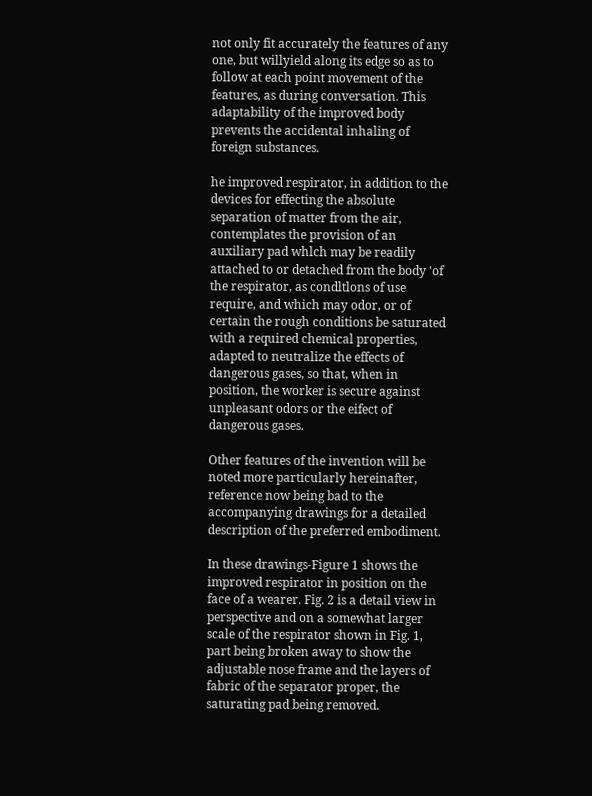not only fit accurately the features of any one, but willyield along its edge so as to follow at each point movement of the features, as during conversation. This adaptability of the improved body prevents the accidental inhaling of foreign substances.

he improved respirator, in addition to the devices for effecting the absolute separation of matter from the air, contemplates the provision of an auxiliary pad whlch may be readily attached to or detached from the body 'of the respirator, as condltlons of use require, and which may odor, or of certain the rough conditions be saturated with a required chemical properties, adapted to neutralize the effects of dangerous gases, so that, when in position, the worker is secure against unpleasant odors or the eifect of dangerous gases.

Other features of the invention will be noted more particularly hereinafter, reference now being bad to the accompanying drawings for a detailed description of the preferred embodiment.

In these drawings-Figure 1 shows the improved respirator in position on the face of a wearer. Fig. 2 is a detail view in perspective and on a somewhat larger scale of the respirator shown in Fig. 1, part being broken away to show the adjustable nose frame and the layers of fabric of the separator proper, the saturating pad being removed.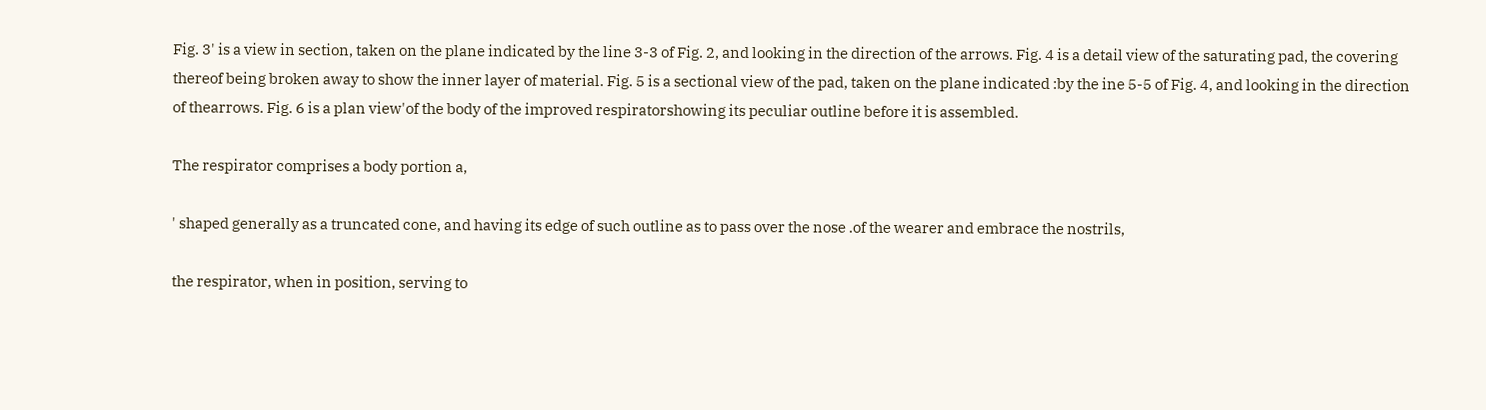Fig. 3' is a view in section, taken on the plane indicated by the line 3-3 of Fig. 2, and looking in the direction of the arrows. Fig. 4 is a detail view of the saturating pad, the covering thereof being broken away to show the inner layer of material. Fig. 5 is a sectional view of the pad, taken on the plane indicated :by the ine 5-5 of Fig. 4, and looking in the direction of thearrows. Fig. 6 is a plan view'of the body of the improved respiratorshowing its peculiar outline before it is assembled.

The respirator comprises a body portion a,

' shaped generally as a truncated cone, and having its edge of such outline as to pass over the nose .of the wearer and embrace the nostrils,

the respirator, when in position, serving to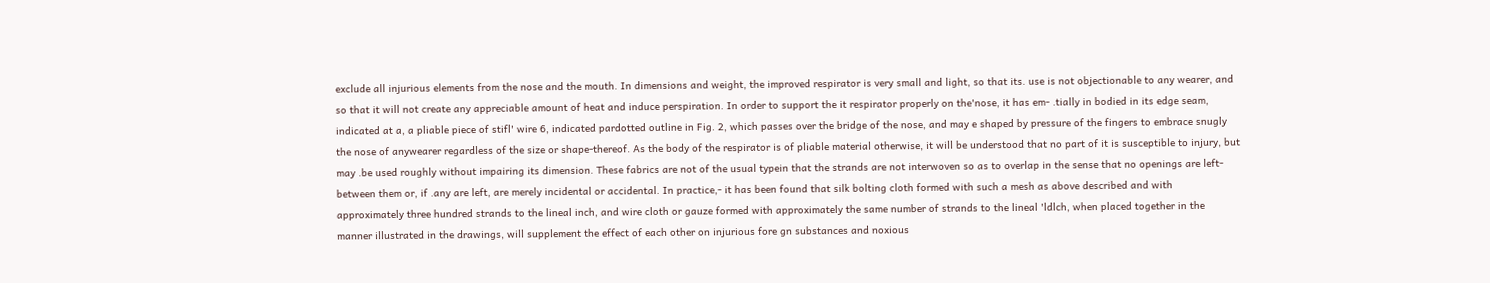exclude all injurious elements from the nose and the mouth. In dimensions and weight, the improved respirator is very small and light, so that its. use is not objectionable to any wearer, and so that it will not create any appreciable amount of heat and induce perspiration. In order to support the it respirator properly on the'nose, it has em- .tially in bodied in its edge seam, indicated at a, a pliable piece of stifl' wire 6, indicated pardotted outline in Fig. 2, which passes over the bridge of the nose, and may e shaped by pressure of the fingers to embrace snugly the nose of anywearer regardless of the size or shape-thereof. As the body of the respirator is of pliable material otherwise, it will be understood that no part of it is susceptible to injury, but may .be used roughly without impairing its dimension. These fabrics are not of the usual typein that the strands are not interwoven so as to overlap in the sense that no openings are left-between them or, if .any are left, are merely incidental or accidental. In practice,- it has been found that silk bolting cloth formed with such a mesh as above described and with approximately three hundred strands to the lineal inch, and wire cloth or gauze formed with approximately the same number of strands to the lineal 'ldlch, when placed together in the manner illustrated in the drawings, will supplement the effect of each other on injurious fore gn substances and noxious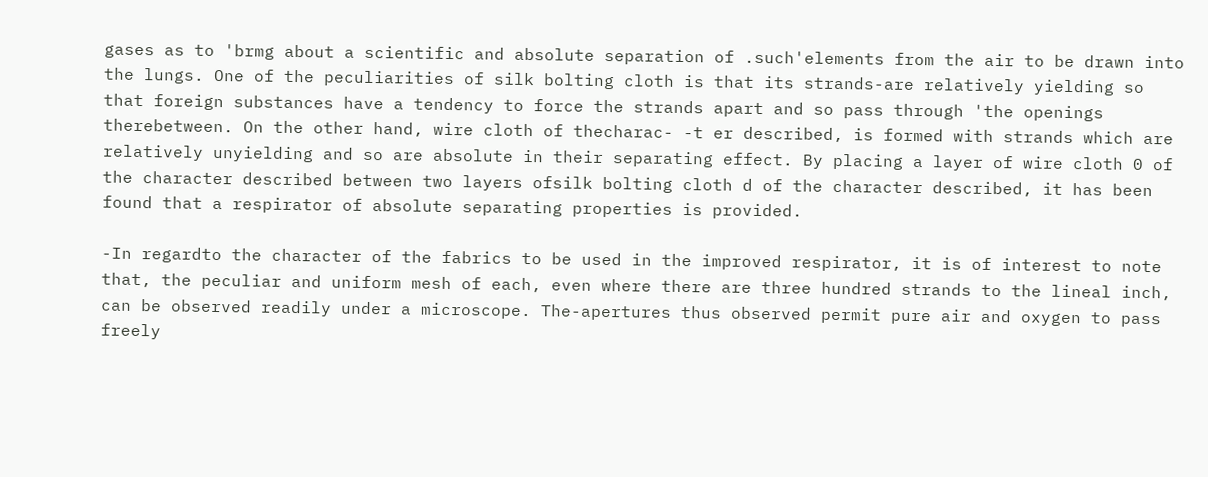gases as to 'brmg about a scientific and absolute separation of .such'elements from the air to be drawn into the lungs. One of the peculiarities of silk bolting cloth is that its strands-are relatively yielding so that foreign substances have a tendency to force the strands apart and so pass through 'the openings therebetween. On the other hand, wire cloth of thecharac- -t er described, is formed with strands which are relatively unyielding and so are absolute in their separating effect. By placing a layer of wire cloth 0 of the character described between two layers ofsilk bolting cloth d of the character described, it has been found that a respirator of absolute separating properties is provided.

-In regardto the character of the fabrics to be used in the improved respirator, it is of interest to note that, the peculiar and uniform mesh of each, even where there are three hundred strands to the lineal inch, can be observed readily under a microscope. The-apertures thus observed permit pure air and oxygen to pass freely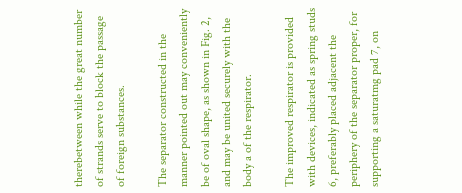therebetween while the great number of strands serve to block the passage of foreign substances.

The separator constructed in the manner pointed out may conveniently be of oval shape, as shown in Fig. 2, and may be united securely with the body a of the respirator.

The improved respirator is provided with devices, indicated as spring studs 6, preferably placed adjacent the periphery of the separator proper, for supporting a saturatmg pad 7, on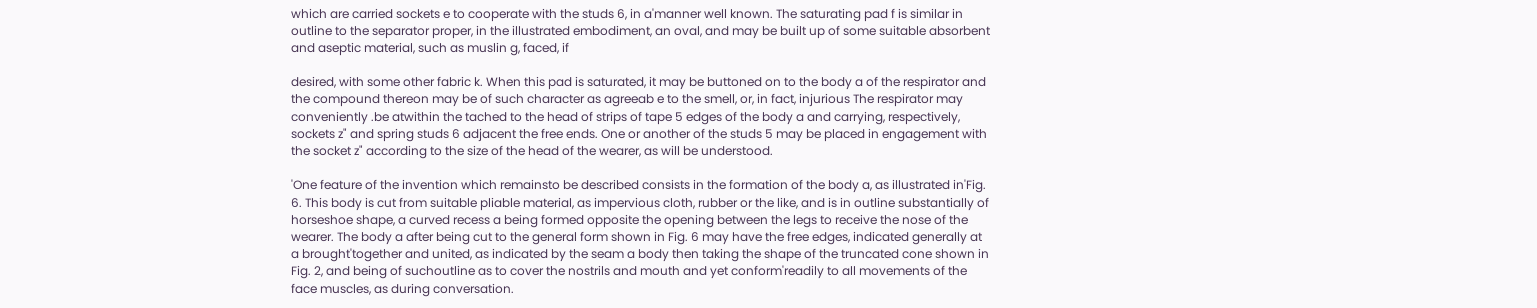which are carried sockets e to cooperate with the studs 6, in a'manner well known. The saturating pad f is similar in outline to the separator proper, in the illustrated embodiment, an oval, and may be built up of some suitable absorbent and aseptic material, such as muslin g, faced, if

desired, with some other fabric k. When this pad is saturated, it may be buttoned on to the body a of the respirator and the compound thereon may be of such character as agreeab e to the smell, or, in fact, injurious The respirator may conveniently .be atwithin the tached to the head of strips of tape 5 edges of the body a and carrying, respectively, sockets z" and spring studs 6 adjacent the free ends. One or another of the studs 5 may be placed in engagement with the socket z" according to the size of the head of the wearer, as will be understood.

'One feature of the invention which remainsto be described consists in the formation of the body a, as illustrated in'Fig. 6. This body is cut from suitable pliable material, as impervious cloth, rubber or the like, and is in outline substantially of horseshoe shape, a curved recess a being formed opposite the opening between the legs to receive the nose of the wearer. The body a after being cut to the general form shown in Fig. 6 may have the free edges, indicated generally at a brought'together and united, as indicated by the seam a body then taking the shape of the truncated cone shown in Fig. 2, and being of suchoutline as to cover the nostrils and mouth and yet conform'readily to all movements of the face muscles, as during conversation.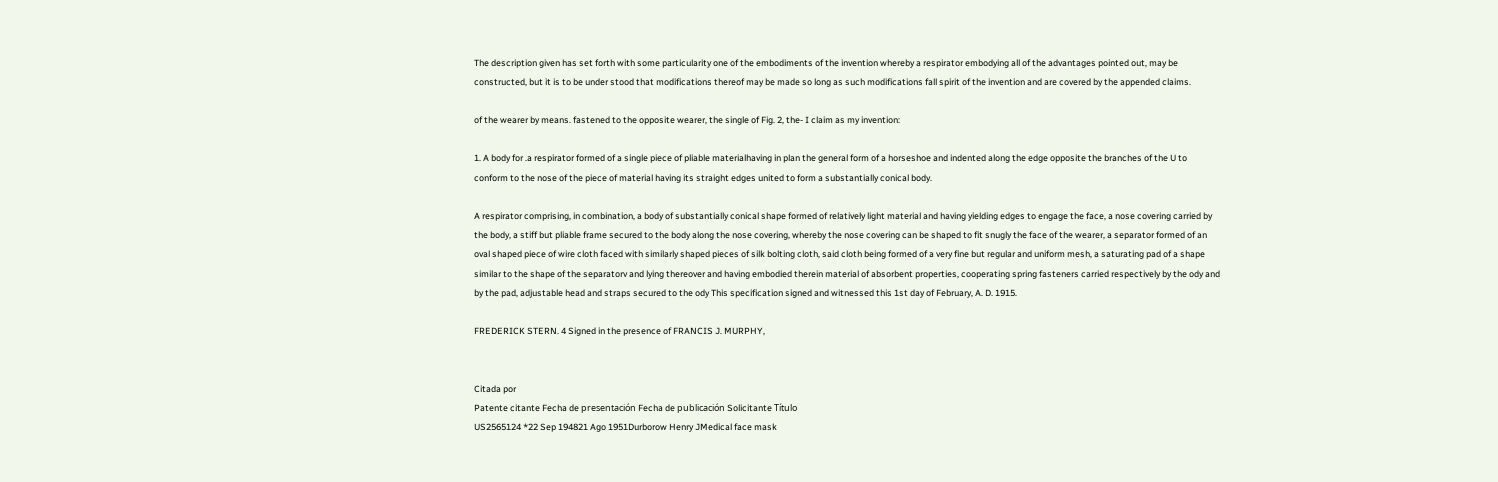The description given has set forth with some particularity one of the embodiments of the invention whereby a respirator embodying all of the advantages pointed out, may be constructed, but it is to be under stood that modifications thereof may be made so long as such modifications fall spirit of the invention and are covered by the appended claims.

of the wearer by means. fastened to the opposite wearer, the single of Fig. 2, the- I claim as my invention:

1. A body for .a respirator formed of a single piece of pliable materialhaving in plan the general form of a horseshoe and indented along the edge opposite the branches of the U to conform to the nose of the piece of material having its straight edges united to form a substantially conical body.

A respirator comprising, in combination, a body of substantially conical shape formed of relatively light material and having yielding edges to engage the face, a nose covering carried by the body, a stiff but pliable frame secured to the body along the nose covering, whereby the nose covering can be shaped to fit snugly the face of the wearer, a separator formed of an oval shaped piece of wire cloth faced with similarly shaped pieces of silk bolting cloth, said cloth being formed of a very fine but regular and uniform mesh, a saturating pad of a shape similar to the shape of the separatorv and lying thereover and having embodied therein material of absorbent properties, cooperating spring fasteners carried respectively by the ody and by the pad, adjustable head and straps secured to the ody This specification signed and witnessed this 1st day of February, A. D. 1915.

FREDERICK STERN. 4 Signed in the presence of FRANCIS J. MURPHY,


Citada por
Patente citante Fecha de presentación Fecha de publicación Solicitante Título
US2565124 *22 Sep 194821 Ago 1951Durborow Henry JMedical face mask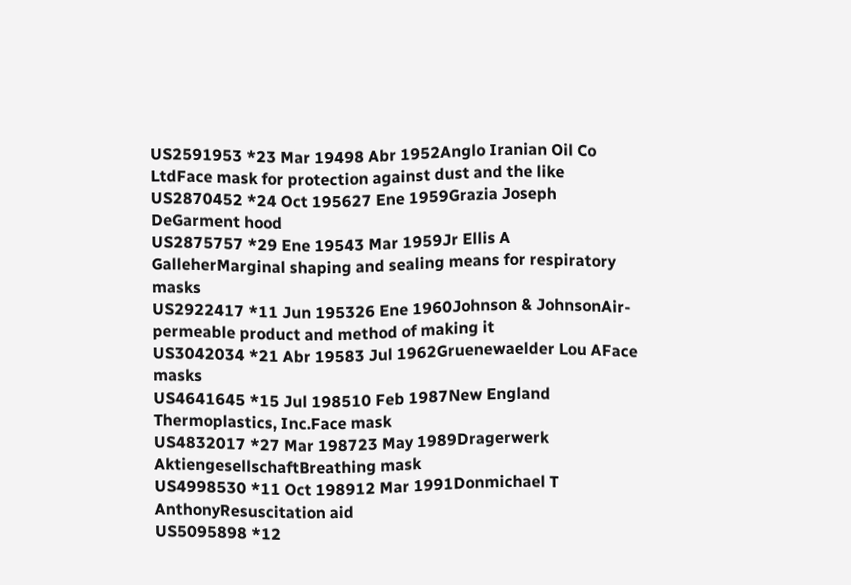US2591953 *23 Mar 19498 Abr 1952Anglo Iranian Oil Co LtdFace mask for protection against dust and the like
US2870452 *24 Oct 195627 Ene 1959Grazia Joseph DeGarment hood
US2875757 *29 Ene 19543 Mar 1959Jr Ellis A GalleherMarginal shaping and sealing means for respiratory masks
US2922417 *11 Jun 195326 Ene 1960Johnson & JohnsonAir-permeable product and method of making it
US3042034 *21 Abr 19583 Jul 1962Gruenewaelder Lou AFace masks
US4641645 *15 Jul 198510 Feb 1987New England Thermoplastics, Inc.Face mask
US4832017 *27 Mar 198723 May 1989Dragerwerk AktiengesellschaftBreathing mask
US4998530 *11 Oct 198912 Mar 1991Donmichael T AnthonyResuscitation aid
US5095898 *12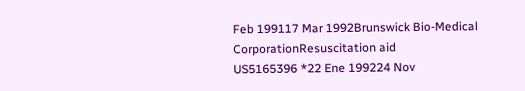Feb 199117 Mar 1992Brunswick Bio-Medical CorporationResuscitation aid
US5165396 *22 Ene 199224 Nov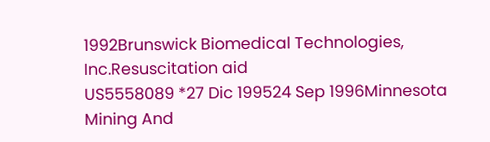1992Brunswick Biomedical Technologies, Inc.Resuscitation aid
US5558089 *27 Dic 199524 Sep 1996Minnesota Mining And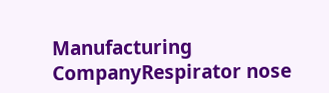Manufacturing CompanyRespirator nose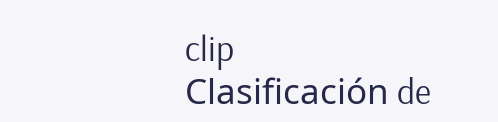clip
Clasificación de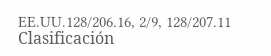EE.UU.128/206.16, 2/9, 128/207.11
Clasificación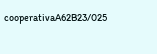cooperativaA62B23/025